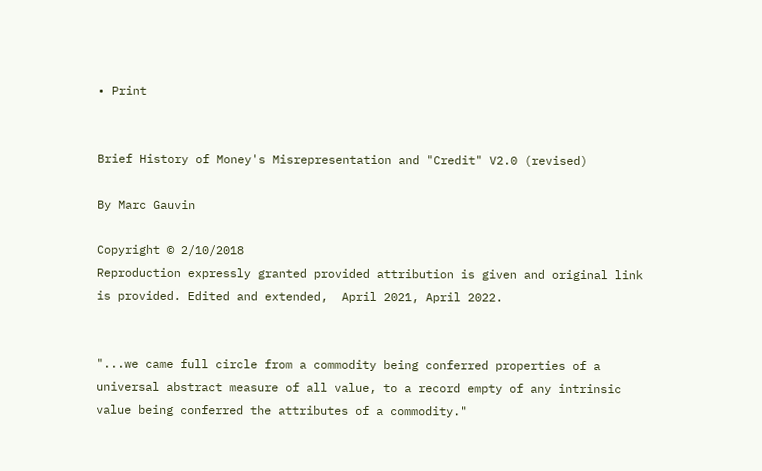• Print


Brief History of Money's Misrepresentation and "Credit" V2.0 (revised)

By Marc Gauvin

Copyright © 2/10/2018
Reproduction expressly granted provided attribution is given and original link is provided. Edited and extended,  April 2021, April 2022.


"...we came full circle from a commodity being conferred properties of a universal abstract measure of all value, to a record empty of any intrinsic value being conferred the attributes of a commodity."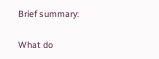Brief summary:

What do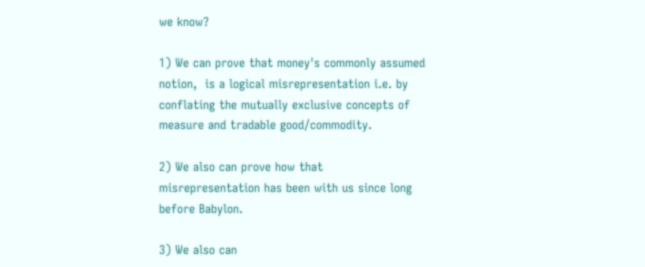we know?

1) We can prove that money's commonly assumed notion,  is a logical misrepresentation i.e. by conflating the mutually exclusive concepts of measure and tradable good/commodity.

2) We also can prove how that misrepresentation has been with us since long before Babylon.

3) We also can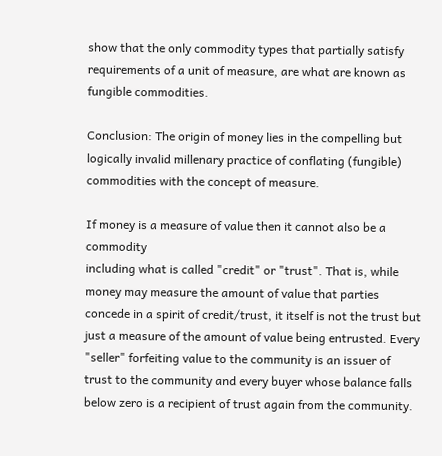show that the only commodity types that partially satisfy requirements of a unit of measure, are what are known as fungible commodities.

Conclusion: The origin of money lies in the compelling but logically invalid millenary practice of conflating (fungible) commodities with the concept of measure.

If money is a measure of value then it cannot also be a commodity
including what is called "credit" or "trust". That is, while money may measure the amount of value that parties concede in a spirit of credit/trust, it itself is not the trust but just a measure of the amount of value being entrusted. Every "seller" forfeiting value to the community is an issuer of trust to the community and every buyer whose balance falls below zero is a recipient of trust again from the community.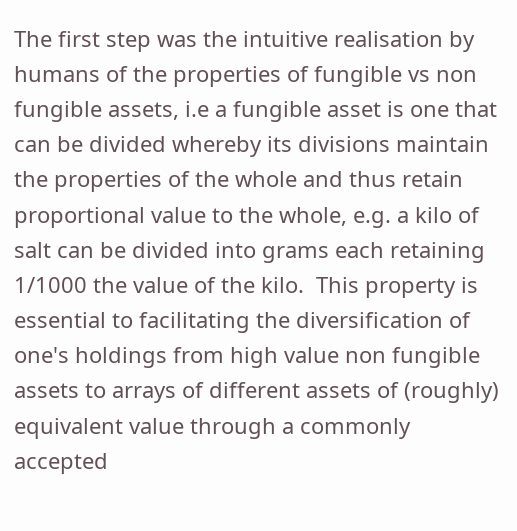The first step was the intuitive realisation by humans of the properties of fungible vs non fungible assets, i.e a fungible asset is one that can be divided whereby its divisions maintain the properties of the whole and thus retain proportional value to the whole, e.g. a kilo of salt can be divided into grams each retaining 1/1000 the value of the kilo.  This property is essential to facilitating the diversification of one's holdings from high value non fungible assets to arrays of different assets of (roughly) equivalent value through a commonly accepted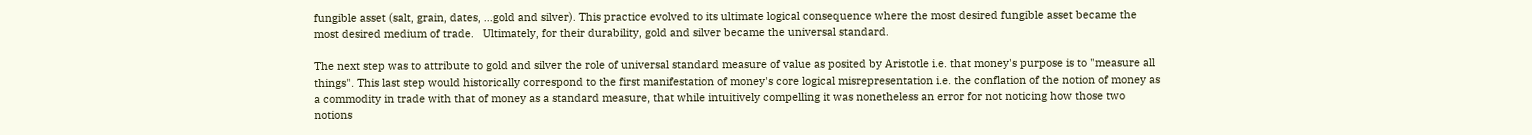fungible asset (salt, grain, dates, ...gold and silver). This practice evolved to its ultimate logical consequence where the most desired fungible asset became the most desired medium of trade.   Ultimately, for their durability, gold and silver became the universal standard.

The next step was to attribute to gold and silver the role of universal standard measure of value as posited by Aristotle i.e. that money's purpose is to "measure all things". This last step would historically correspond to the first manifestation of money's core logical misrepresentation i.e. the conflation of the notion of money as a commodity in trade with that of money as a standard measure, that while intuitively compelling it was nonetheless an error for not noticing how those two notions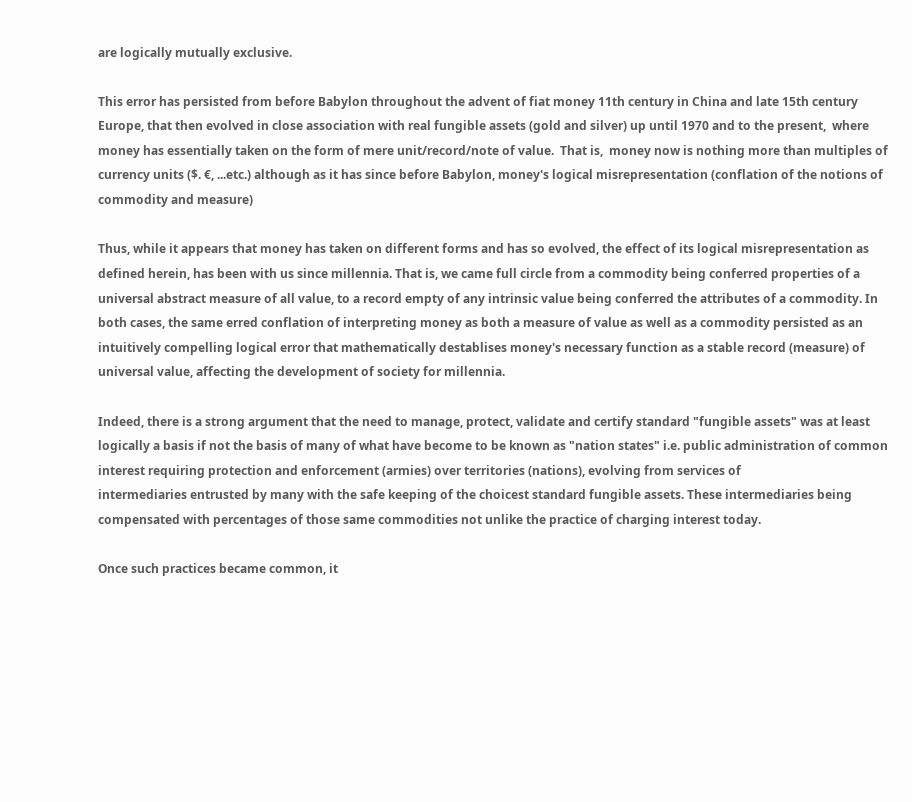are logically mutually exclusive.

This error has persisted from before Babylon throughout the advent of fiat money 11th century in China and late 15th century Europe, that then evolved in close association with real fungible assets (gold and silver) up until 1970 and to the present,  where money has essentially taken on the form of mere unit/record/note of value.  That is,  money now is nothing more than multiples of currency units ($. €, ...etc.) although as it has since before Babylon, money's logical misrepresentation (conflation of the notions of commodity and measure)

Thus, while it appears that money has taken on different forms and has so evolved, the effect of its logical misrepresentation as defined herein, has been with us since millennia. That is, we came full circle from a commodity being conferred properties of a universal abstract measure of all value, to a record empty of any intrinsic value being conferred the attributes of a commodity. In both cases, the same erred conflation of interpreting money as both a measure of value as well as a commodity persisted as an intuitively compelling logical error that mathematically destablises money's necessary function as a stable record (measure) of universal value, affecting the development of society for millennia.

Indeed, there is a strong argument that the need to manage, protect, validate and certify standard "fungible assets" was at least logically a basis if not the basis of many of what have become to be known as "nation states" i.e. public administration of common interest requiring protection and enforcement (armies) over territories (nations), evolving from services of
intermediaries entrusted by many with the safe keeping of the choicest standard fungible assets. These intermediaries being compensated with percentages of those same commodities not unlike the practice of charging interest today.

Once such practices became common, it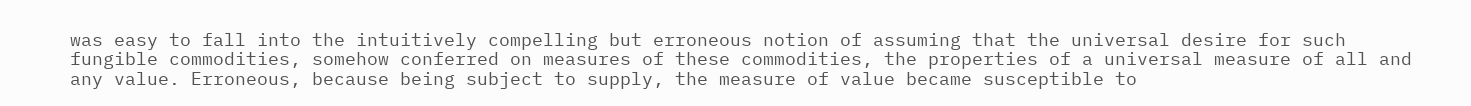was easy to fall into the intuitively compelling but erroneous notion of assuming that the universal desire for such fungible commodities, somehow conferred on measures of these commodities, the properties of a universal measure of all and any value. Erroneous, because being subject to supply, the measure of value became susceptible to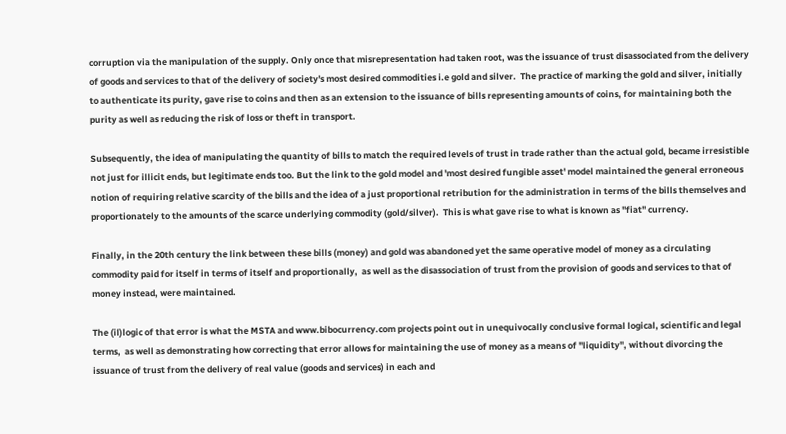corruption via the manipulation of the supply. Only once that misrepresentation had taken root, was the issuance of trust disassociated from the delivery of goods and services to that of the delivery of society's most desired commodities i.e gold and silver.  The practice of marking the gold and silver, initially to authenticate its purity, gave rise to coins and then as an extension to the issuance of bills representing amounts of coins, for maintaining both the purity as well as reducing the risk of loss or theft in transport.

Subsequently, the idea of manipulating the quantity of bills to match the required levels of trust in trade rather than the actual gold, became irresistible not just for illicit ends, but legitimate ends too. But the link to the gold model and 'most desired fungible asset' model maintained the general erroneous notion of requiring relative scarcity of the bills and the idea of a just proportional retribution for the administration in terms of the bills themselves and proportionately to the amounts of the scarce underlying commodity (gold/silver).  This is what gave rise to what is known as "fiat" currency.

Finally, in the 20th century the link between these bills (money) and gold was abandoned yet the same operative model of money as a circulating commodity paid for itself in terms of itself and proportionally,  as well as the disassociation of trust from the provision of goods and services to that of money instead, were maintained.

The (il)logic of that error is what the MSTA and www.bibocurrency.com projects point out in unequivocally conclusive formal logical, scientific and legal terms,  as well as demonstrating how correcting that error allows for maintaining the use of money as a means of "liquidity", without divorcing the issuance of trust from the delivery of real value (goods and services) in each and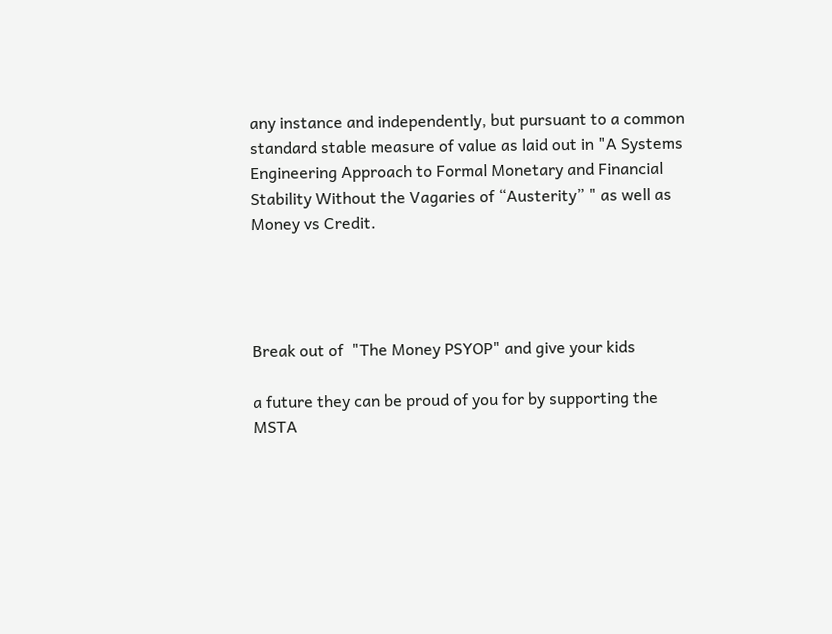any instance and independently, but pursuant to a common standard stable measure of value as laid out in "A Systems Engineering Approach to Formal Monetary and Financial Stability Without the Vagaries of “Austerity” " as well as  Money vs Credit.




Break out of  "The Money PSYOP" and give your kids

a future they can be proud of you for by supporting the MSTA